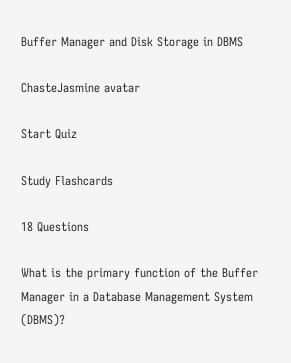Buffer Manager and Disk Storage in DBMS

ChasteJasmine avatar

Start Quiz

Study Flashcards

18 Questions

What is the primary function of the Buffer Manager in a Database Management System (DBMS)?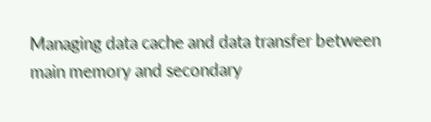Managing data cache and data transfer between main memory and secondary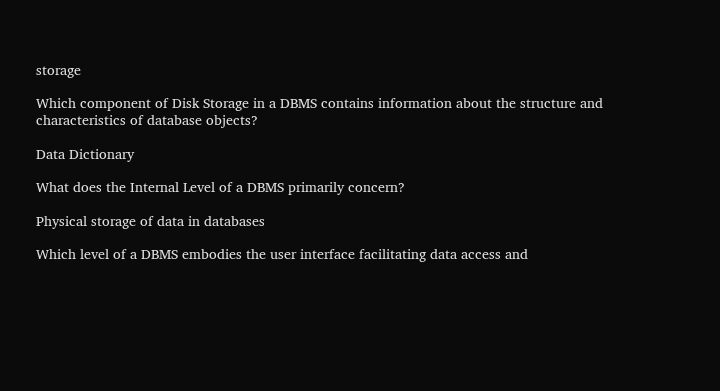storage

Which component of Disk Storage in a DBMS contains information about the structure and characteristics of database objects?

Data Dictionary

What does the Internal Level of a DBMS primarily concern?

Physical storage of data in databases

Which level of a DBMS embodies the user interface facilitating data access and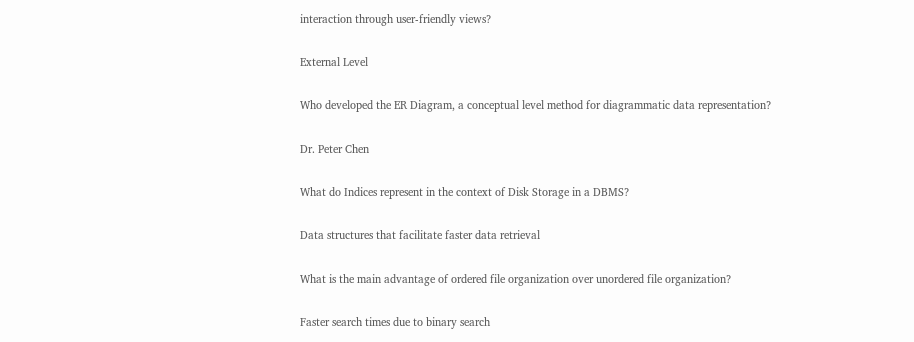interaction through user-friendly views?

External Level

Who developed the ER Diagram, a conceptual level method for diagrammatic data representation?

Dr. Peter Chen

What do Indices represent in the context of Disk Storage in a DBMS?

Data structures that facilitate faster data retrieval

What is the main advantage of ordered file organization over unordered file organization?

Faster search times due to binary search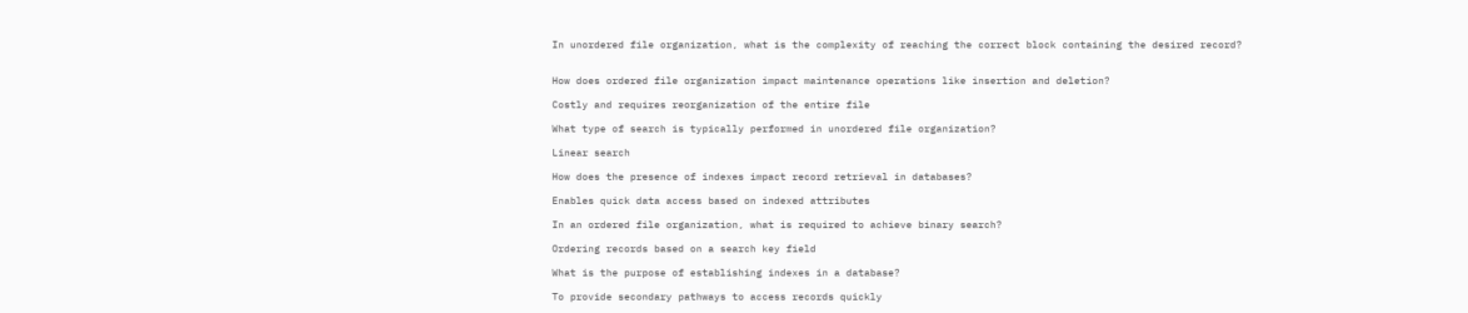In unordered file organization, what is the complexity of reaching the correct block containing the desired record?


How does ordered file organization impact maintenance operations like insertion and deletion?

Costly and requires reorganization of the entire file

What type of search is typically performed in unordered file organization?

Linear search

How does the presence of indexes impact record retrieval in databases?

Enables quick data access based on indexed attributes

In an ordered file organization, what is required to achieve binary search?

Ordering records based on a search key field

What is the purpose of establishing indexes in a database?

To provide secondary pathways to access records quickly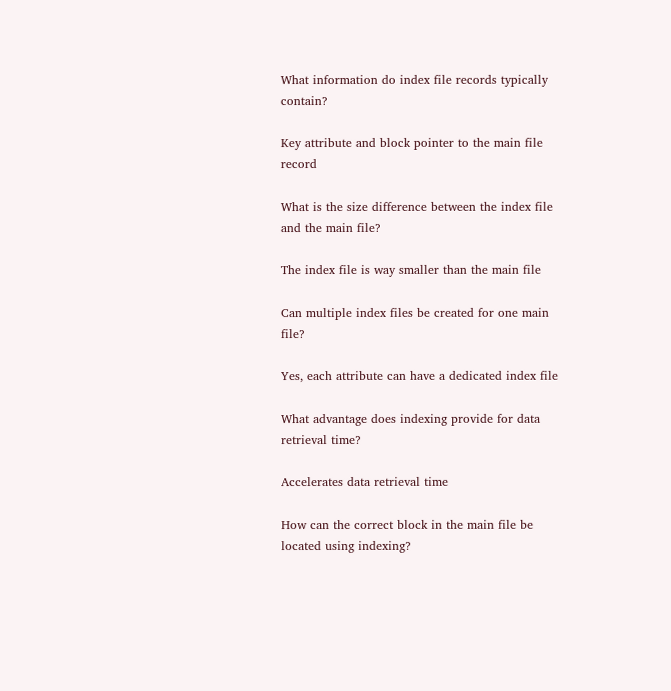What information do index file records typically contain?

Key attribute and block pointer to the main file record

What is the size difference between the index file and the main file?

The index file is way smaller than the main file

Can multiple index files be created for one main file?

Yes, each attribute can have a dedicated index file

What advantage does indexing provide for data retrieval time?

Accelerates data retrieval time

How can the correct block in the main file be located using indexing?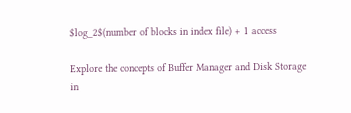$log_2$(number of blocks in index file) + 1 access

Explore the concepts of Buffer Manager and Disk Storage in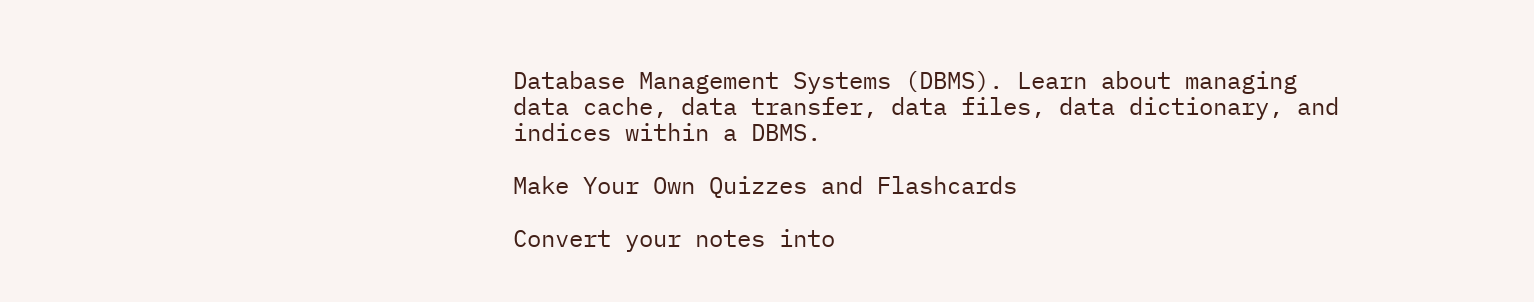Database Management Systems (DBMS). Learn about managing data cache, data transfer, data files, data dictionary, and indices within a DBMS.

Make Your Own Quizzes and Flashcards

Convert your notes into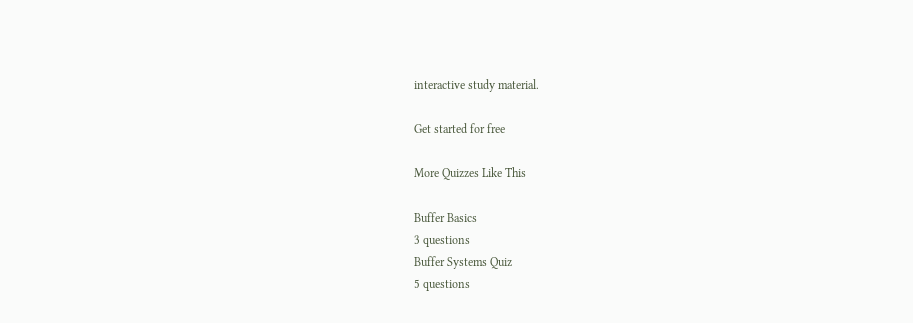interactive study material.

Get started for free

More Quizzes Like This

Buffer Basics
3 questions
Buffer Systems Quiz
5 questions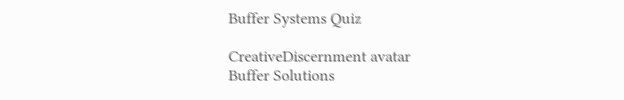Buffer Systems Quiz

CreativeDiscernment avatar
Buffer Solutions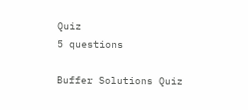Quiz
5 questions

Buffer Solutions Quiz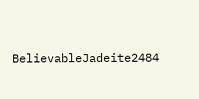BelievableJadeite2484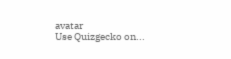avatar
Use Quizgecko on...